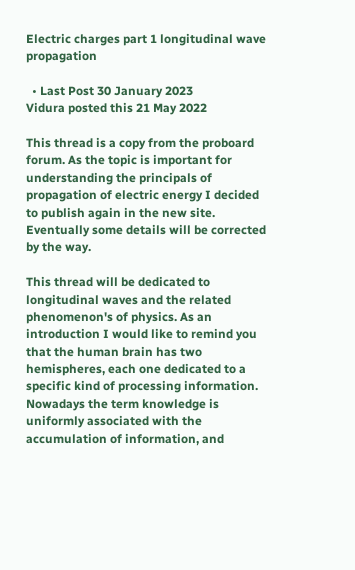Electric charges part 1 longitudinal wave propagation

  • Last Post 30 January 2023
Vidura posted this 21 May 2022

This thread is a copy from the proboard forum. As the topic is important for understanding the principals of propagation of electric energy I decided to publish again in the new site. Eventually some details will be corrected by the way.

This thread will be dedicated to longitudinal waves and the related phenomenon's of physics. As an introduction I would like to remind you that the human brain has two hemispheres, each one dedicated to a specific kind of processing information. Nowadays the term knowledge is uniformly associated with the accumulation of information, and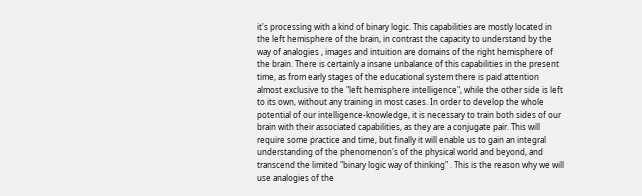it's processing with a kind of binary logic. This capabilities are mostly located in the left hemisphere of the brain, in contrast the capacity to understand by the way of analogies , images and intuition are domains of the right hemisphere of the brain. There is certainly a insane unbalance of this capabilities in the present time, as from early stages of the educational system there is paid attention almost exclusive to the "left hemisphere intelligence", while the other side is left to its own, without any training in most cases. In order to develop the whole potential of our intelligence-knowledge, it is necessary to train both sides of our brain with their associated capabilities, as they are a conjugate pair. This will require some practice and time, but finally it will enable us to gain an integral understanding of the phenomenon's of the physical world and beyond, and transcend the limited "binary logic way of thinking" . This is the reason why we will use analogies of the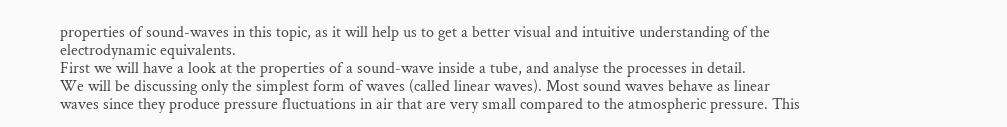properties of sound-waves in this topic, as it will help us to get a better visual and intuitive understanding of the electrodynamic equivalents.
First we will have a look at the properties of a sound-wave inside a tube, and analyse the processes in detail.
We will be discussing only the simplest form of waves (called linear waves). Most sound waves behave as linear waves since they produce pressure fluctuations in air that are very small compared to the atmospheric pressure. This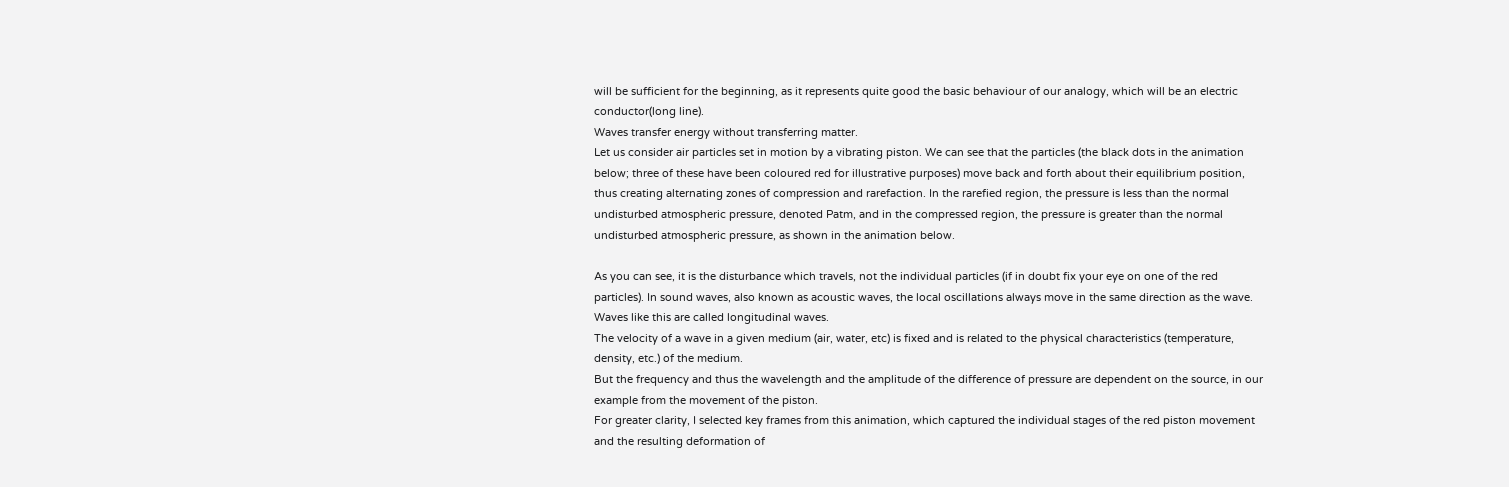will be sufficient for the beginning, as it represents quite good the basic behaviour of our analogy, which will be an electric conductor(long line).
Waves transfer energy without transferring matter.
Let us consider air particles set in motion by a vibrating piston. We can see that the particles (the black dots in the animation below; three of these have been coloured red for illustrative purposes) move back and forth about their equilibrium position, thus creating alternating zones of compression and rarefaction. In the rarefied region, the pressure is less than the normal undisturbed atmospheric pressure, denoted Patm, and in the compressed region, the pressure is greater than the normal undisturbed atmospheric pressure, as shown in the animation below.

As you can see, it is the disturbance which travels, not the individual particles (if in doubt fix your eye on one of the red particles). In sound waves, also known as acoustic waves, the local oscillations always move in the same direction as the wave. Waves like this are called longitudinal waves.
The velocity of a wave in a given medium (air, water, etc) is fixed and is related to the physical characteristics (temperature, density, etc.) of the medium.
But the frequency and thus the wavelength and the amplitude of the difference of pressure are dependent on the source, in our example from the movement of the piston.
For greater clarity, I selected key frames from this animation, which captured the individual stages of the red piston movement and the resulting deformation of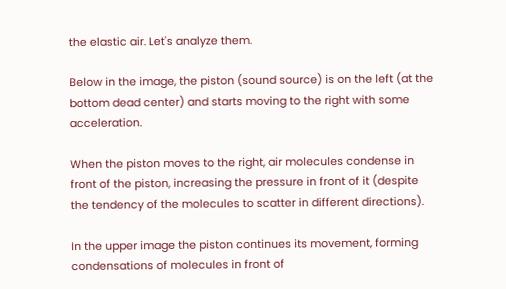the elastic air. Let's analyze them.

Below in the image, the piston (sound source) is on the left (at the bottom dead center) and starts moving to the right with some acceleration.

When the piston moves to the right, air molecules condense in front of the piston, increasing the pressure in front of it (despite the tendency of the molecules to scatter in different directions).

In the upper image the piston continues its movement, forming condensations of molecules in front of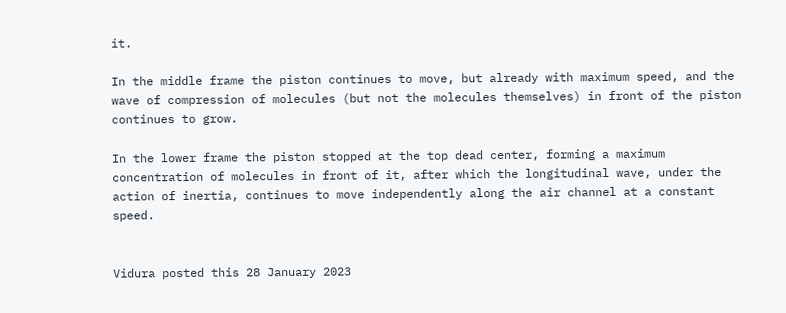it.

In the middle frame the piston continues to move, but already with maximum speed, and the wave of compression of molecules (but not the molecules themselves) in front of the piston continues to grow.

In the lower frame the piston stopped at the top dead center, forming a maximum concentration of molecules in front of it, after which the longitudinal wave, under the action of inertia, continues to move independently along the air channel at a constant speed.


Vidura posted this 28 January 2023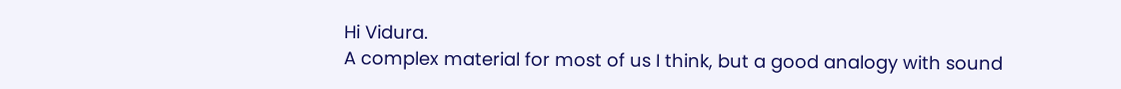Hi Vidura.
A complex material for most of us I think, but a good analogy with sound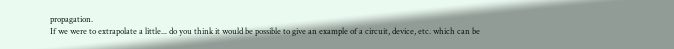propagation.
If we were to extrapolate a little... do you think it would be possible to give an example of a circuit, device, etc. which can be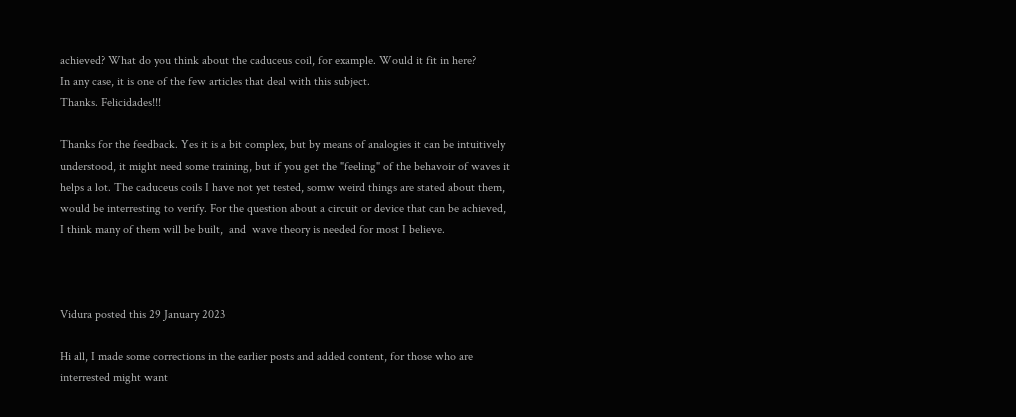achieved? What do you think about the caduceus coil, for example. Would it fit in here?
In any case, it is one of the few articles that deal with this subject.
Thanks. Felicidades!!!

Thanks for the feedback. Yes it is a bit complex, but by means of analogies it can be intuitively understood, it might need some training, but if you get the "feeling" of the behavoir of waves it helps a lot. The caduceus coils I have not yet tested, somw weird things are stated about them, would be interresting to verify. For the question about a circuit or device that can be achieved, I think many of them will be built,  and  wave theory is needed for most I believe.



Vidura posted this 29 January 2023

Hi all, I made some corrections in the earlier posts and added content, for those who are interrested might want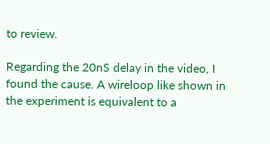to review.

Regarding the 20nS delay in the video, I found the cause. A wireloop like shown in the experiment is equivalent to a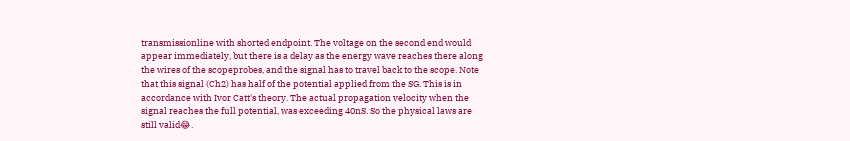transmissionline with shorted endpoint. The voltage on the second end would appear immediately, but there is a delay as the energy wave reaches there along the wires of the scopeprobes, and the signal has to travel back to the scope. Note that this signal (Ch2) has half of the potential applied from the SG. This is in accordance with Ivor Catt's theory. The actual propagation velocity when the signal reaches the full potential, was exceeding 40nS. So the physical laws are still valid😂.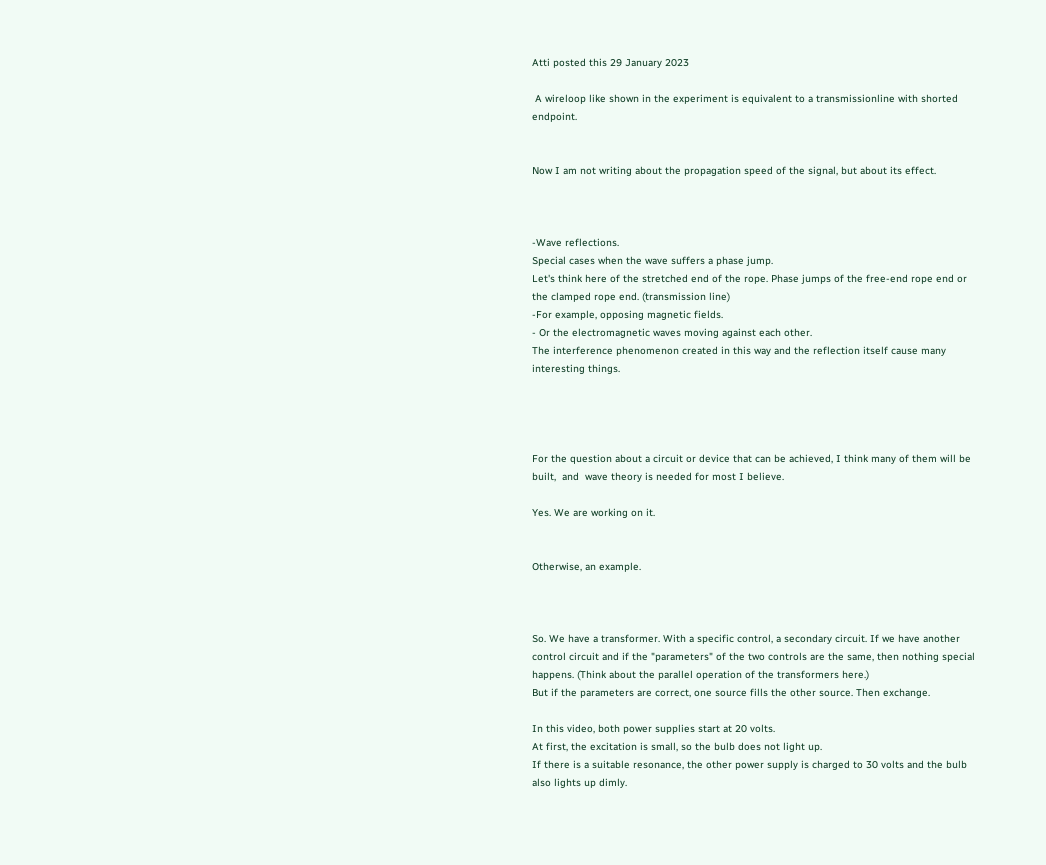Atti posted this 29 January 2023

 A wireloop like shown in the experiment is equivalent to a transmissionline with shorted endpoint.


Now I am not writing about the propagation speed of the signal, but about its effect.



-Wave reflections.
Special cases when the wave suffers a phase jump.
Let's think here of the stretched end of the rope. Phase jumps of the free-end rope end or the clamped rope end. (transmission line)
-For example, opposing magnetic fields.
- Or the electromagnetic waves moving against each other.
The interference phenomenon created in this way and the reflection itself cause many interesting things.




For the question about a circuit or device that can be achieved, I think many of them will be built,  and  wave theory is needed for most I believe.

Yes. We are working on it.


Otherwise, an example.



So. We have a transformer. With a specific control, a secondary circuit. If we have another control circuit and if the "parameters" of the two controls are the same, then nothing special happens. (Think about the parallel operation of the transformers here.)
But if the parameters are correct, one source fills the other source. Then exchange.

In this video, both power supplies start at 20 volts.
At first, the excitation is small, so the bulb does not light up.
If there is a suitable resonance, the other power supply is charged to 30 volts and the bulb also lights up dimly.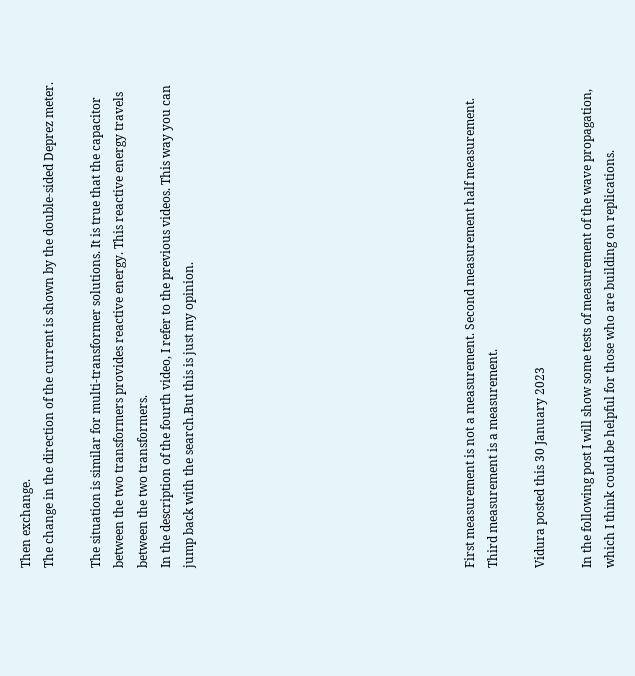Then exchange.
The change in the direction of the current is shown by the double-sided Deprez meter.

The situation is similar for multi-transformer solutions. It is true that the capacitor between the two transformers provides reactive energy. This reactive energy travels between the two transformers.
In the description of the fourth video, I refer to the previous videos. This way you can jump back with the search.But this is just my opinion.











First measurement is not a measurement. Second measurement half measurement. Third measurement is a measurement.

Vidura posted this 30 January 2023

In the following post I will show some tests of measurement of the wave propagation, which I think could be helpful for those who are building on replications.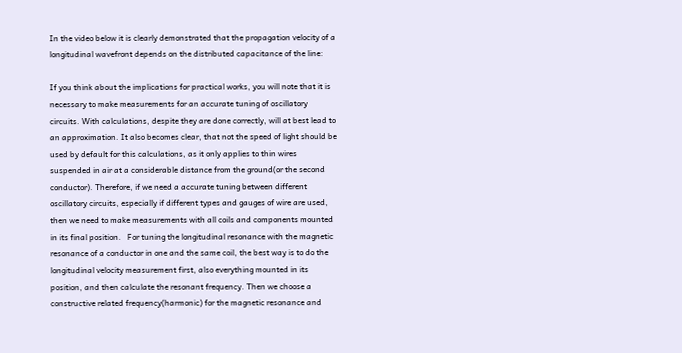In the video below it is clearly demonstrated that the propagation velocity of a longitudinal wavefront depends on the distributed capacitance of the line:

If you think about the implications for practical works, you will note that it is necessary to make measurements for an accurate tuning of oscillatory circuits. With calculations, despite they are done correctly, will at best lead to an approximation. It also becomes clear, that not the speed of light should be used by default for this calculations, as it only applies to thin wires suspended in air at a considerable distance from the ground(or the second conductor). Therefore, if we need a accurate tuning between different oscillatory circuits, especially if different types and gauges of wire are used, then we need to make measurements with all coils and components mounted in its final position.   For tuning the longitudinal resonance with the magnetic resonance of a conductor in one and the same coil, the best way is to do the longitudinal velocity measurement first, also everything mounted in its position, and then calculate the resonant frequency. Then we choose a constructive related frequency(harmonic) for the magnetic resonance and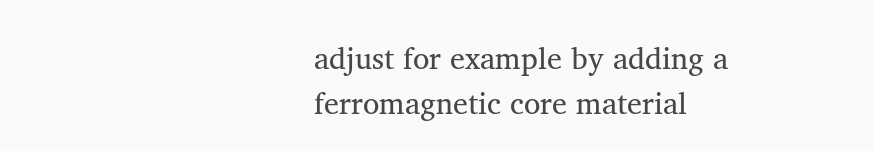adjust for example by adding a ferromagnetic core material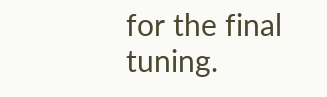for the final tuning.